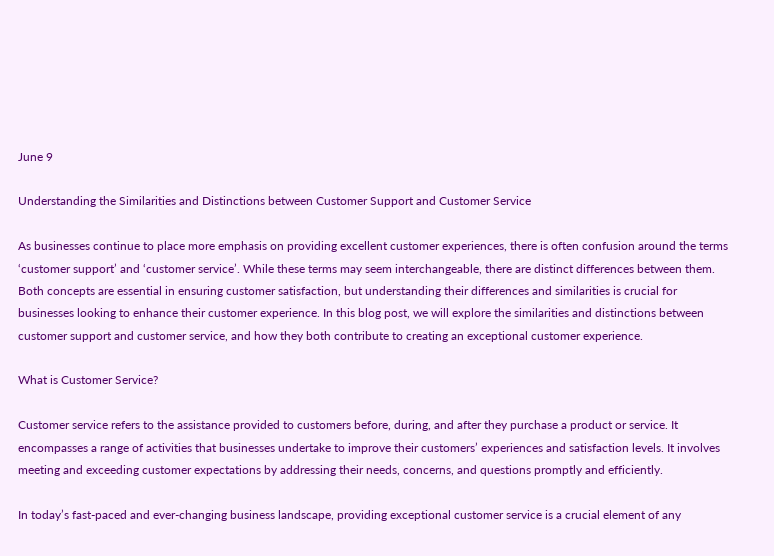June 9

Understanding the Similarities and Distinctions between Customer Support and Customer Service

As businesses continue to place more emphasis on providing excellent customer experiences, there is often confusion around the terms ‘customer support’ and ‘customer service’. While these terms may seem interchangeable, there are distinct differences between them. Both concepts are essential in ensuring customer satisfaction, but understanding their differences and similarities is crucial for businesses looking to enhance their customer experience. In this blog post, we will explore the similarities and distinctions between customer support and customer service, and how they both contribute to creating an exceptional customer experience.

What is Customer Service?

Customer service refers to the assistance provided to customers before, during, and after they purchase a product or service. It encompasses a range of activities that businesses undertake to improve their customers’ experiences and satisfaction levels. It involves meeting and exceeding customer expectations by addressing their needs, concerns, and questions promptly and efficiently.

In today’s fast-paced and ever-changing business landscape, providing exceptional customer service is a crucial element of any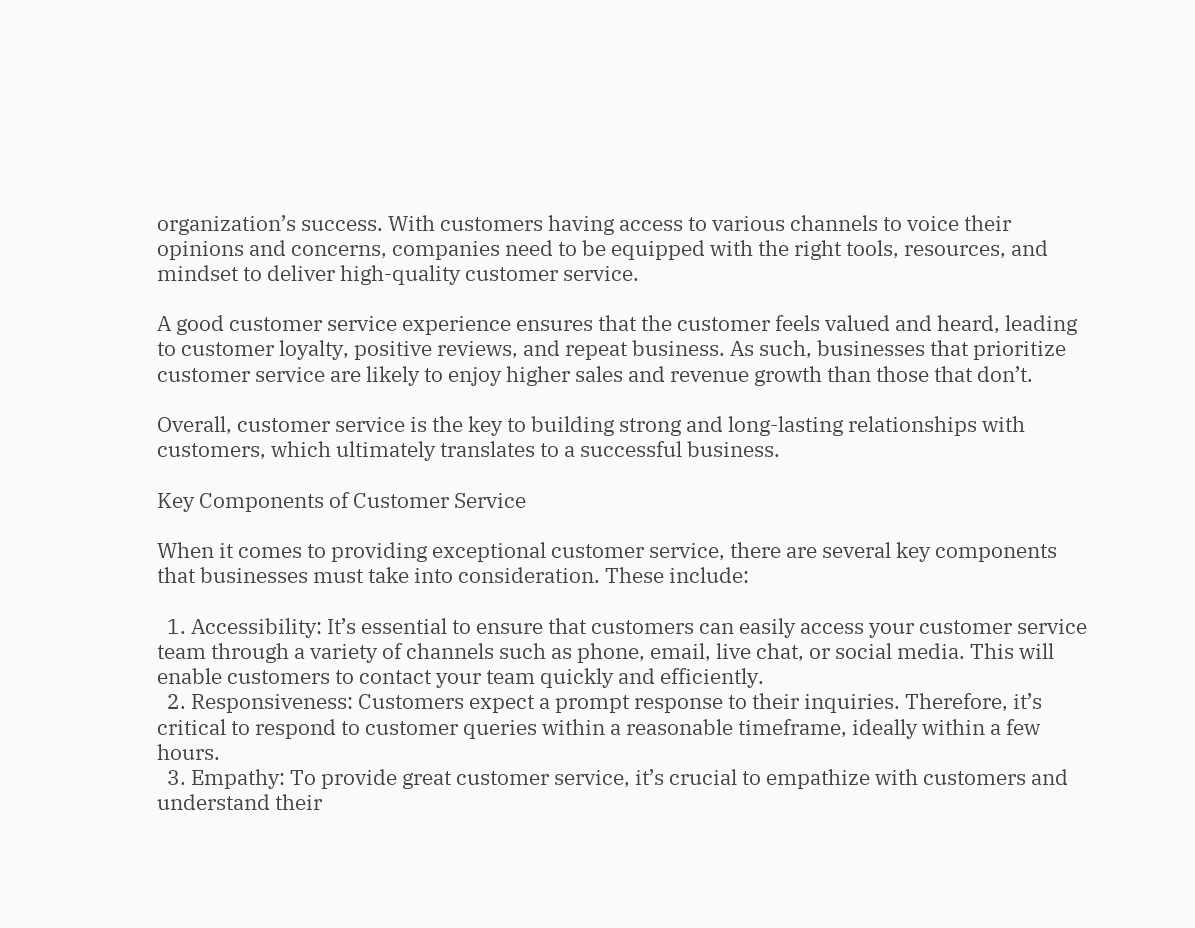organization’s success. With customers having access to various channels to voice their opinions and concerns, companies need to be equipped with the right tools, resources, and mindset to deliver high-quality customer service.

A good customer service experience ensures that the customer feels valued and heard, leading to customer loyalty, positive reviews, and repeat business. As such, businesses that prioritize customer service are likely to enjoy higher sales and revenue growth than those that don’t.

Overall, customer service is the key to building strong and long-lasting relationships with customers, which ultimately translates to a successful business.

Key Components of Customer Service

When it comes to providing exceptional customer service, there are several key components that businesses must take into consideration. These include:

  1. Accessibility: It’s essential to ensure that customers can easily access your customer service team through a variety of channels such as phone, email, live chat, or social media. This will enable customers to contact your team quickly and efficiently.
  2. Responsiveness: Customers expect a prompt response to their inquiries. Therefore, it’s critical to respond to customer queries within a reasonable timeframe, ideally within a few hours.
  3. Empathy: To provide great customer service, it’s crucial to empathize with customers and understand their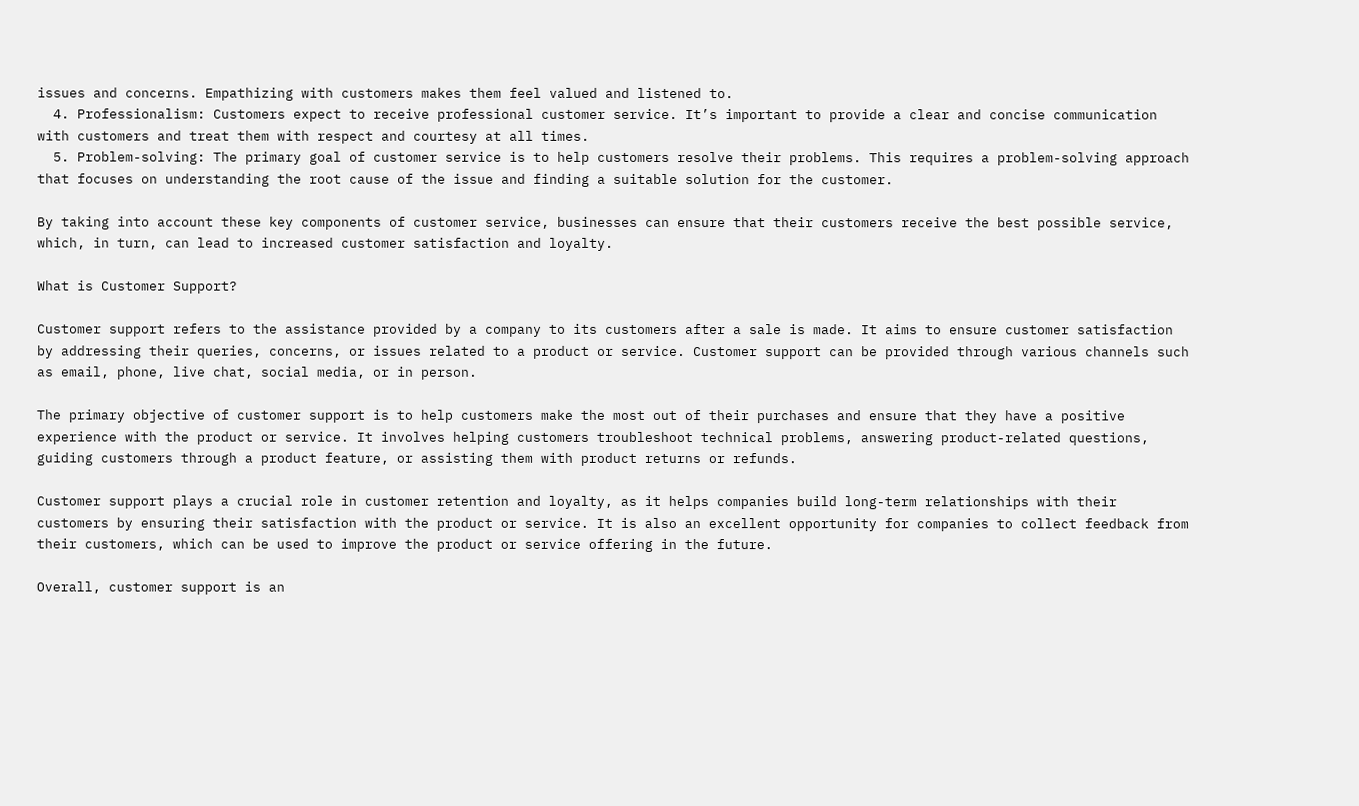issues and concerns. Empathizing with customers makes them feel valued and listened to.
  4. Professionalism: Customers expect to receive professional customer service. It’s important to provide a clear and concise communication with customers and treat them with respect and courtesy at all times.
  5. Problem-solving: The primary goal of customer service is to help customers resolve their problems. This requires a problem-solving approach that focuses on understanding the root cause of the issue and finding a suitable solution for the customer.

By taking into account these key components of customer service, businesses can ensure that their customers receive the best possible service, which, in turn, can lead to increased customer satisfaction and loyalty.

What is Customer Support?

Customer support refers to the assistance provided by a company to its customers after a sale is made. It aims to ensure customer satisfaction by addressing their queries, concerns, or issues related to a product or service. Customer support can be provided through various channels such as email, phone, live chat, social media, or in person.

The primary objective of customer support is to help customers make the most out of their purchases and ensure that they have a positive experience with the product or service. It involves helping customers troubleshoot technical problems, answering product-related questions, guiding customers through a product feature, or assisting them with product returns or refunds.

Customer support plays a crucial role in customer retention and loyalty, as it helps companies build long-term relationships with their customers by ensuring their satisfaction with the product or service. It is also an excellent opportunity for companies to collect feedback from their customers, which can be used to improve the product or service offering in the future.

Overall, customer support is an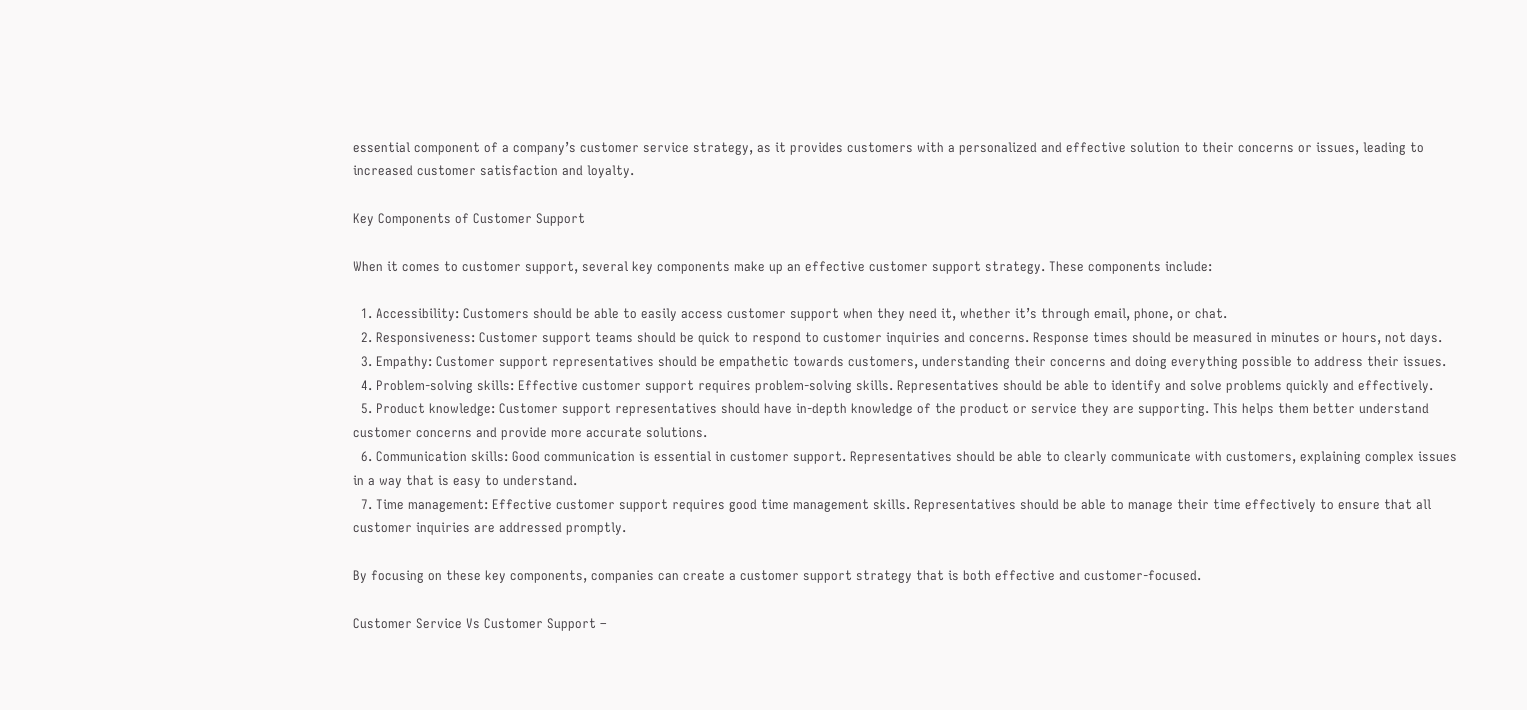essential component of a company’s customer service strategy, as it provides customers with a personalized and effective solution to their concerns or issues, leading to increased customer satisfaction and loyalty.

Key Components of Customer Support

When it comes to customer support, several key components make up an effective customer support strategy. These components include:

  1. Accessibility: Customers should be able to easily access customer support when they need it, whether it’s through email, phone, or chat.
  2. Responsiveness: Customer support teams should be quick to respond to customer inquiries and concerns. Response times should be measured in minutes or hours, not days.
  3. Empathy: Customer support representatives should be empathetic towards customers, understanding their concerns and doing everything possible to address their issues.
  4. Problem-solving skills: Effective customer support requires problem-solving skills. Representatives should be able to identify and solve problems quickly and effectively.
  5. Product knowledge: Customer support representatives should have in-depth knowledge of the product or service they are supporting. This helps them better understand customer concerns and provide more accurate solutions.
  6. Communication skills: Good communication is essential in customer support. Representatives should be able to clearly communicate with customers, explaining complex issues in a way that is easy to understand.
  7. Time management: Effective customer support requires good time management skills. Representatives should be able to manage their time effectively to ensure that all customer inquiries are addressed promptly.

By focusing on these key components, companies can create a customer support strategy that is both effective and customer-focused.

Customer Service Vs Customer Support –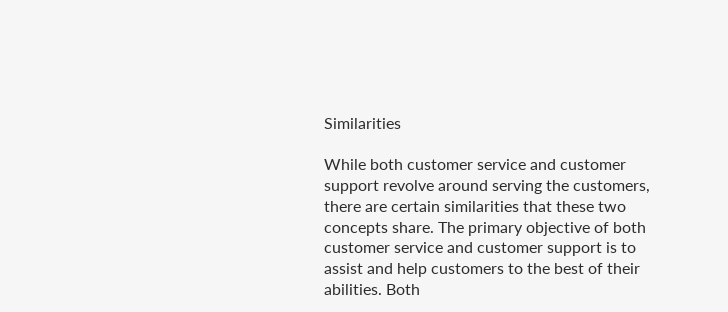Similarities

While both customer service and customer support revolve around serving the customers, there are certain similarities that these two concepts share. The primary objective of both customer service and customer support is to assist and help customers to the best of their abilities. Both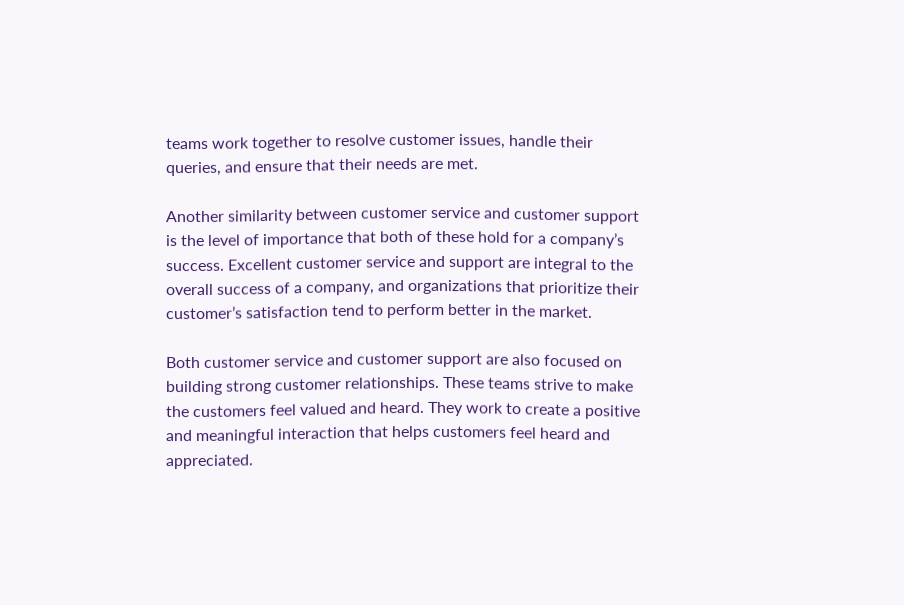teams work together to resolve customer issues, handle their queries, and ensure that their needs are met.

Another similarity between customer service and customer support is the level of importance that both of these hold for a company’s success. Excellent customer service and support are integral to the overall success of a company, and organizations that prioritize their customer’s satisfaction tend to perform better in the market.

Both customer service and customer support are also focused on building strong customer relationships. These teams strive to make the customers feel valued and heard. They work to create a positive and meaningful interaction that helps customers feel heard and appreciated.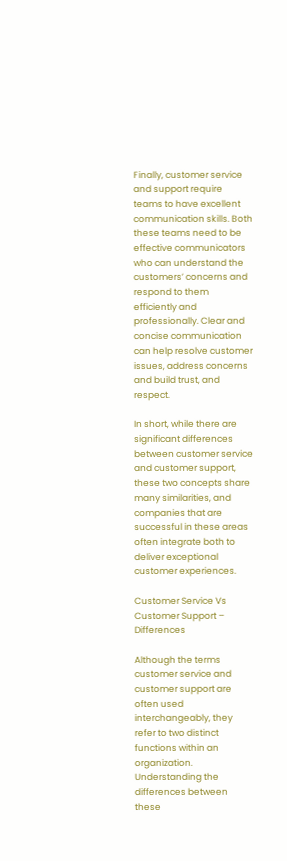Finally, customer service and support require teams to have excellent communication skills. Both these teams need to be effective communicators who can understand the customers’ concerns and respond to them efficiently and professionally. Clear and concise communication can help resolve customer issues, address concerns and build trust, and respect.

In short, while there are significant differences between customer service and customer support, these two concepts share many similarities, and companies that are successful in these areas often integrate both to deliver exceptional customer experiences.

Customer Service Vs Customer Support – Differences

Although the terms customer service and customer support are often used interchangeably, they refer to two distinct functions within an organization. Understanding the differences between these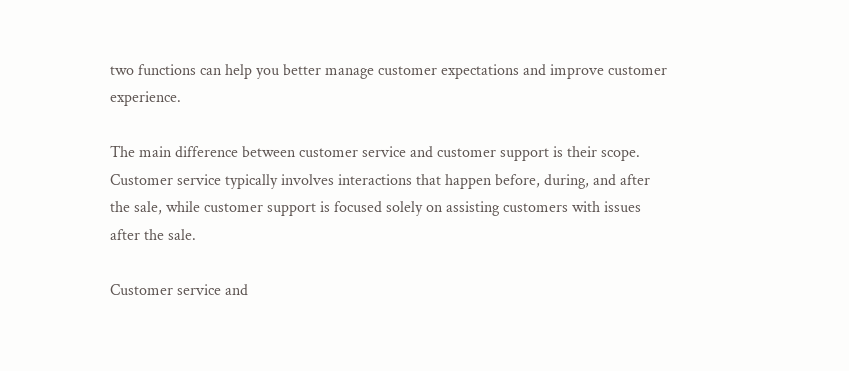two functions can help you better manage customer expectations and improve customer experience.

The main difference between customer service and customer support is their scope. Customer service typically involves interactions that happen before, during, and after the sale, while customer support is focused solely on assisting customers with issues after the sale.

Customer service and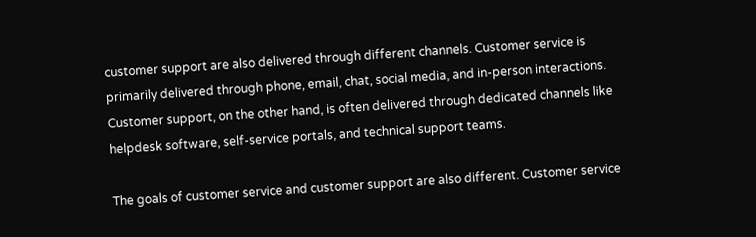customer support are also delivered through different channels. Customer service is primarily delivered through phone, email, chat, social media, and in-person interactions. Customer support, on the other hand, is often delivered through dedicated channels like helpdesk software, self-service portals, and technical support teams.

The goals of customer service and customer support are also different. Customer service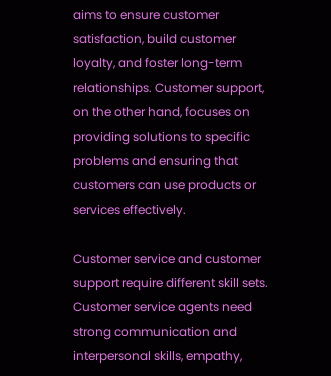aims to ensure customer satisfaction, build customer loyalty, and foster long-term relationships. Customer support, on the other hand, focuses on providing solutions to specific problems and ensuring that customers can use products or services effectively.

Customer service and customer support require different skill sets. Customer service agents need strong communication and interpersonal skills, empathy,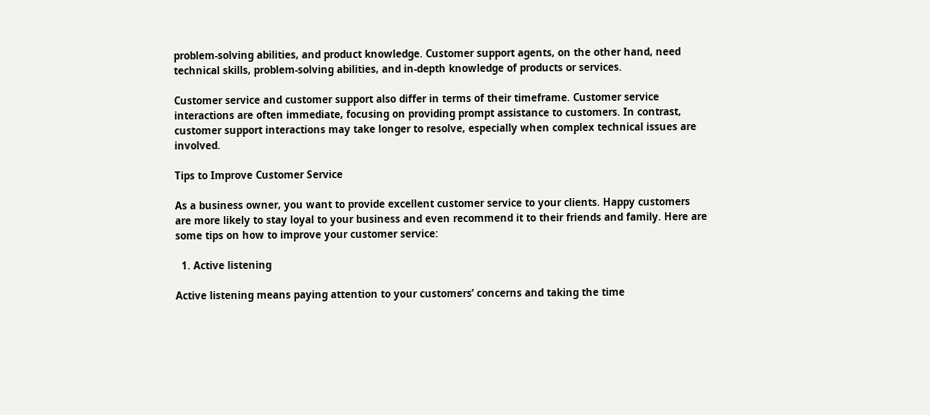problem-solving abilities, and product knowledge. Customer support agents, on the other hand, need technical skills, problem-solving abilities, and in-depth knowledge of products or services.

Customer service and customer support also differ in terms of their timeframe. Customer service interactions are often immediate, focusing on providing prompt assistance to customers. In contrast, customer support interactions may take longer to resolve, especially when complex technical issues are involved.

Tips to Improve Customer Service

As a business owner, you want to provide excellent customer service to your clients. Happy customers are more likely to stay loyal to your business and even recommend it to their friends and family. Here are some tips on how to improve your customer service:

  1. Active listening

Active listening means paying attention to your customers’ concerns and taking the time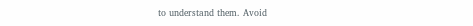to understand them. Avoid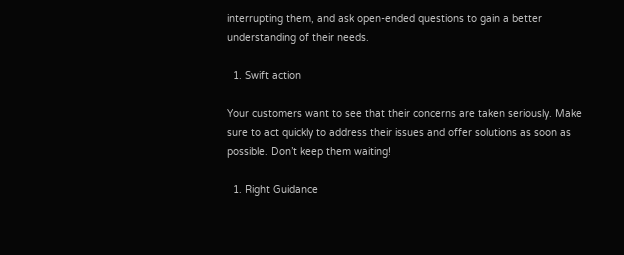interrupting them, and ask open-ended questions to gain a better understanding of their needs.

  1. Swift action

Your customers want to see that their concerns are taken seriously. Make sure to act quickly to address their issues and offer solutions as soon as possible. Don’t keep them waiting!

  1. Right Guidance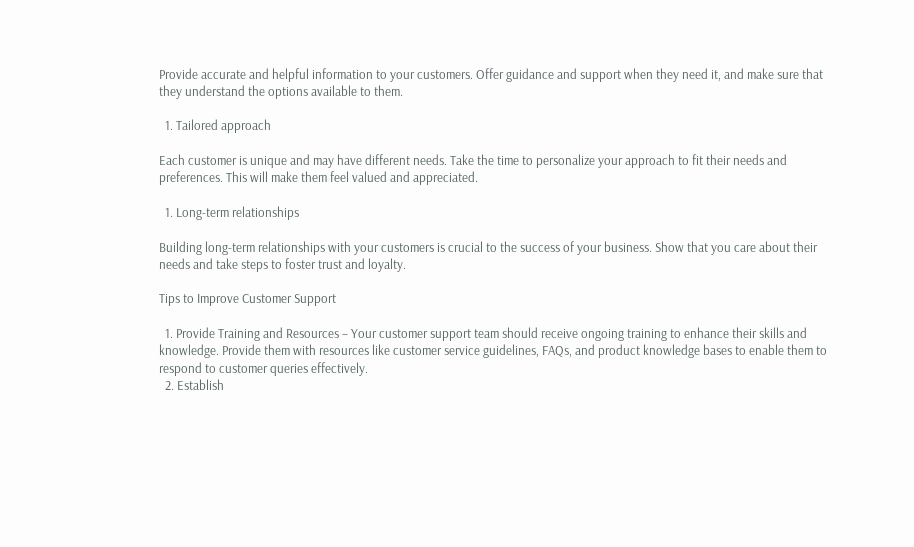Provide accurate and helpful information to your customers. Offer guidance and support when they need it, and make sure that they understand the options available to them.

  1. Tailored approach

Each customer is unique and may have different needs. Take the time to personalize your approach to fit their needs and preferences. This will make them feel valued and appreciated.

  1. Long-term relationships

Building long-term relationships with your customers is crucial to the success of your business. Show that you care about their needs and take steps to foster trust and loyalty.

Tips to Improve Customer Support

  1. Provide Training and Resources – Your customer support team should receive ongoing training to enhance their skills and knowledge. Provide them with resources like customer service guidelines, FAQs, and product knowledge bases to enable them to respond to customer queries effectively.
  2. Establish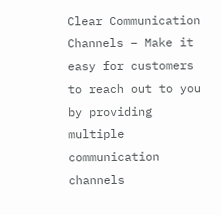Clear Communication Channels – Make it easy for customers to reach out to you by providing multiple communication channels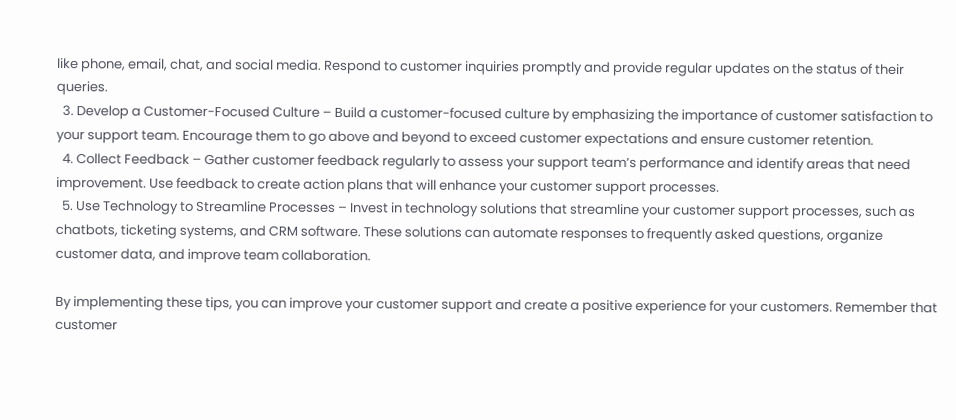like phone, email, chat, and social media. Respond to customer inquiries promptly and provide regular updates on the status of their queries.
  3. Develop a Customer-Focused Culture – Build a customer-focused culture by emphasizing the importance of customer satisfaction to your support team. Encourage them to go above and beyond to exceed customer expectations and ensure customer retention.
  4. Collect Feedback – Gather customer feedback regularly to assess your support team’s performance and identify areas that need improvement. Use feedback to create action plans that will enhance your customer support processes.
  5. Use Technology to Streamline Processes – Invest in technology solutions that streamline your customer support processes, such as chatbots, ticketing systems, and CRM software. These solutions can automate responses to frequently asked questions, organize customer data, and improve team collaboration.

By implementing these tips, you can improve your customer support and create a positive experience for your customers. Remember that customer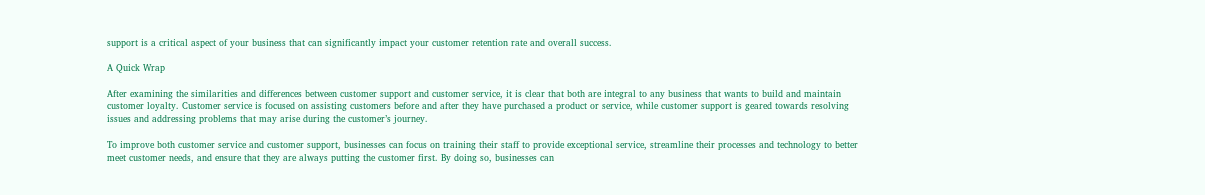support is a critical aspect of your business that can significantly impact your customer retention rate and overall success.

A Quick Wrap

After examining the similarities and differences between customer support and customer service, it is clear that both are integral to any business that wants to build and maintain customer loyalty. Customer service is focused on assisting customers before and after they have purchased a product or service, while customer support is geared towards resolving issues and addressing problems that may arise during the customer’s journey.

To improve both customer service and customer support, businesses can focus on training their staff to provide exceptional service, streamline their processes and technology to better meet customer needs, and ensure that they are always putting the customer first. By doing so, businesses can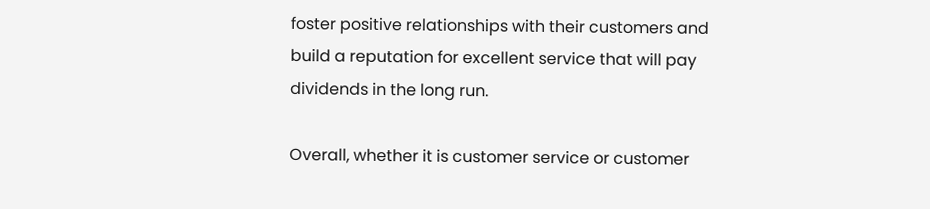foster positive relationships with their customers and build a reputation for excellent service that will pay dividends in the long run.

Overall, whether it is customer service or customer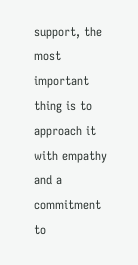support, the most important thing is to approach it with empathy and a commitment to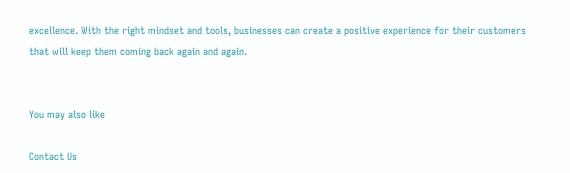excellence. With the right mindset and tools, businesses can create a positive experience for their customers that will keep them coming back again and again.


You may also like

Contact Us